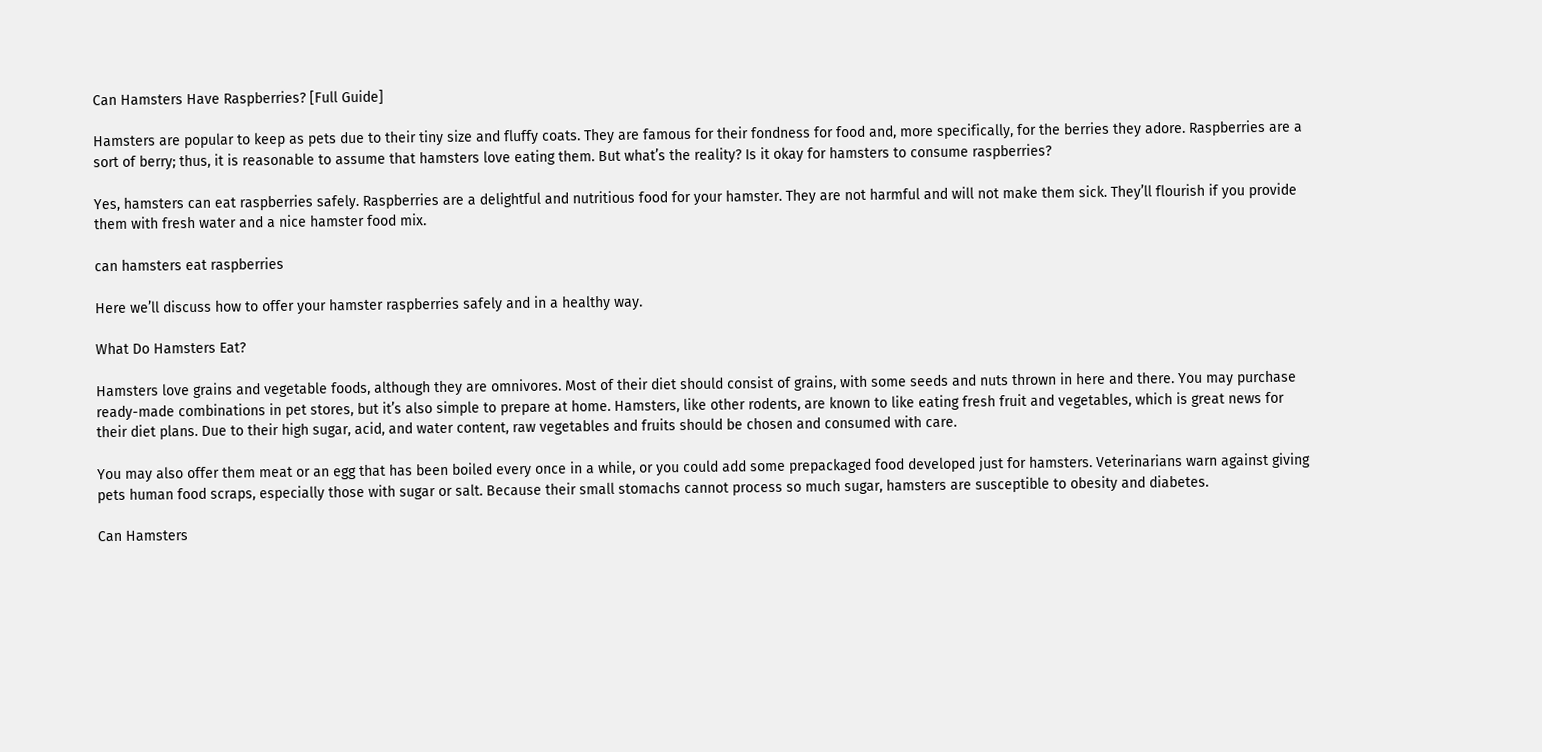Can Hamsters Have Raspberries? [Full Guide]

Hamsters are popular to keep as pets due to their tiny size and fluffy coats. They are famous for their fondness for food and, more specifically, for the berries they adore. Raspberries are a sort of berry; thus, it is reasonable to assume that hamsters love eating them. But what’s the reality? Is it okay for hamsters to consume raspberries?

Yes, hamsters can eat raspberries safely. Raspberries are a delightful and nutritious food for your hamster. They are not harmful and will not make them sick. They’ll flourish if you provide them with fresh water and a nice hamster food mix.

can hamsters eat raspberries

Here we’ll discuss how to offer your hamster raspberries safely and in a healthy way.

What Do Hamsters Eat?

Hamsters love grains and vegetable foods, although they are omnivores. Most of their diet should consist of grains, with some seeds and nuts thrown in here and there. You may purchase ready-made combinations in pet stores, but it’s also simple to prepare at home. Hamsters, like other rodents, are known to like eating fresh fruit and vegetables, which is great news for their diet plans. Due to their high sugar, acid, and water content, raw vegetables and fruits should be chosen and consumed with care.

You may also offer them meat or an egg that has been boiled every once in a while, or you could add some prepackaged food developed just for hamsters. Veterinarians warn against giving pets human food scraps, especially those with sugar or salt. Because their small stomachs cannot process so much sugar, hamsters are susceptible to obesity and diabetes.

Can Hamsters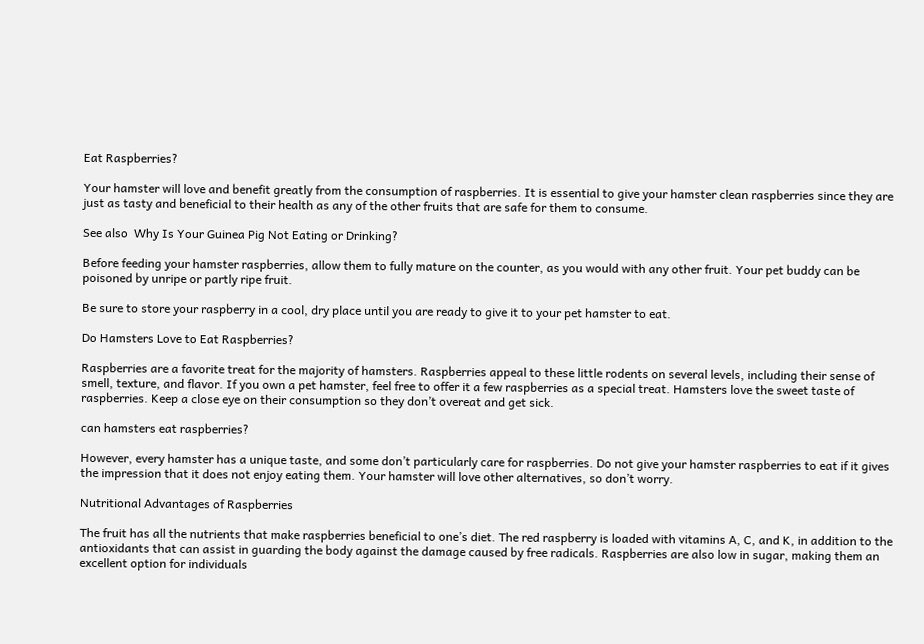Eat Raspberries?

Your hamster will love and benefit greatly from the consumption of raspberries. It is essential to give your hamster clean raspberries since they are just as tasty and beneficial to their health as any of the other fruits that are safe for them to consume.

See also  Why Is Your Guinea Pig Not Eating or Drinking?

Before feeding your hamster raspberries, allow them to fully mature on the counter, as you would with any other fruit. Your pet buddy can be poisoned by unripe or partly ripe fruit.

Be sure to store your raspberry in a cool, dry place until you are ready to give it to your pet hamster to eat.

Do Hamsters Love to Eat Raspberries?

Raspberries are a favorite treat for the majority of hamsters. Raspberries appeal to these little rodents on several levels, including their sense of smell, texture, and flavor. If you own a pet hamster, feel free to offer it a few raspberries as a special treat. Hamsters love the sweet taste of raspberries. Keep a close eye on their consumption so they don’t overeat and get sick.

can hamsters eat raspberries?

However, every hamster has a unique taste, and some don’t particularly care for raspberries. Do not give your hamster raspberries to eat if it gives the impression that it does not enjoy eating them. Your hamster will love other alternatives, so don’t worry.

Nutritional Advantages of Raspberries

The fruit has all the nutrients that make raspberries beneficial to one’s diet. The red raspberry is loaded with vitamins A, C, and K, in addition to the antioxidants that can assist in guarding the body against the damage caused by free radicals. Raspberries are also low in sugar, making them an excellent option for individuals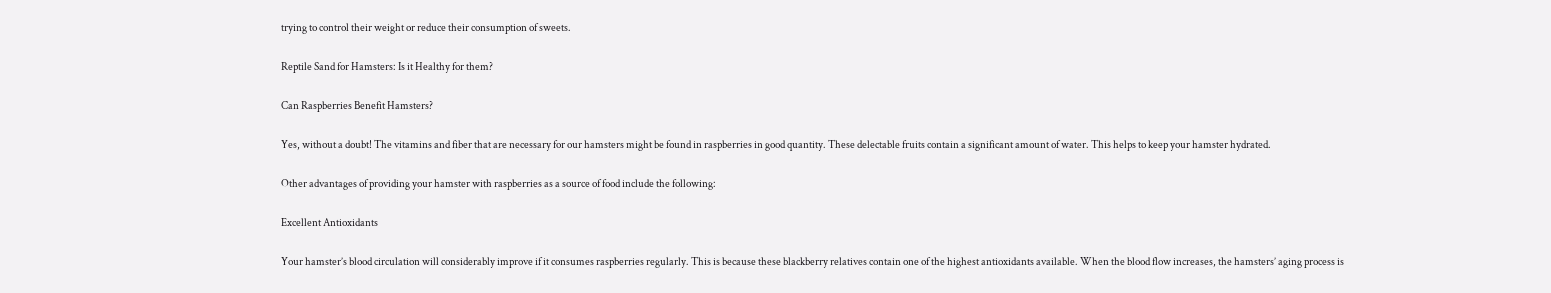trying to control their weight or reduce their consumption of sweets.

Reptile Sand for Hamsters: Is it Healthy for them?

Can Raspberries Benefit Hamsters?

Yes, without a doubt! The vitamins and fiber that are necessary for our hamsters might be found in raspberries in good quantity. These delectable fruits contain a significant amount of water. This helps to keep your hamster hydrated.

Other advantages of providing your hamster with raspberries as a source of food include the following:

Excellent Antioxidants

Your hamster’s blood circulation will considerably improve if it consumes raspberries regularly. This is because these blackberry relatives contain one of the highest antioxidants available. When the blood flow increases, the hamsters’ aging process is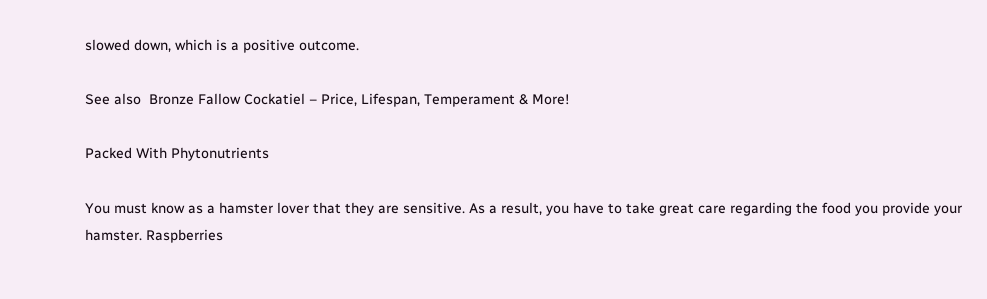slowed down, which is a positive outcome.

See also  Bronze Fallow Cockatiel – Price, Lifespan, Temperament & More!

Packed With Phytonutrients

You must know as a hamster lover that they are sensitive. As a result, you have to take great care regarding the food you provide your hamster. Raspberries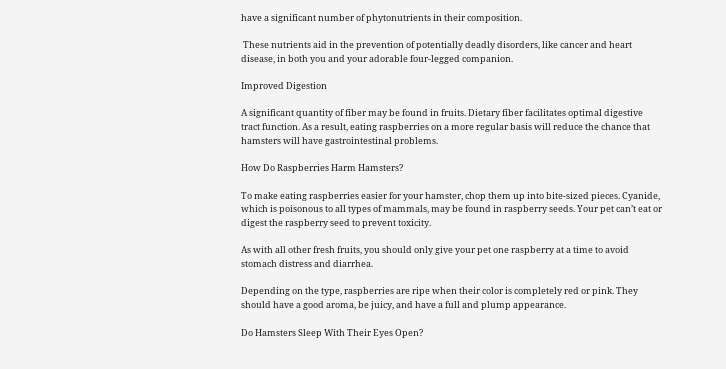have a significant number of phytonutrients in their composition.

 These nutrients aid in the prevention of potentially deadly disorders, like cancer and heart disease, in both you and your adorable four-legged companion.

Improved Digestion

A significant quantity of fiber may be found in fruits. Dietary fiber facilitates optimal digestive tract function. As a result, eating raspberries on a more regular basis will reduce the chance that hamsters will have gastrointestinal problems.

How Do Raspberries Harm Hamsters?

To make eating raspberries easier for your hamster, chop them up into bite-sized pieces. Cyanide, which is poisonous to all types of mammals, may be found in raspberry seeds. Your pet can’t eat or digest the raspberry seed to prevent toxicity.

As with all other fresh fruits, you should only give your pet one raspberry at a time to avoid stomach distress and diarrhea.

Depending on the type, raspberries are ripe when their color is completely red or pink. They should have a good aroma, be juicy, and have a full and plump appearance.

Do Hamsters Sleep With Their Eyes Open?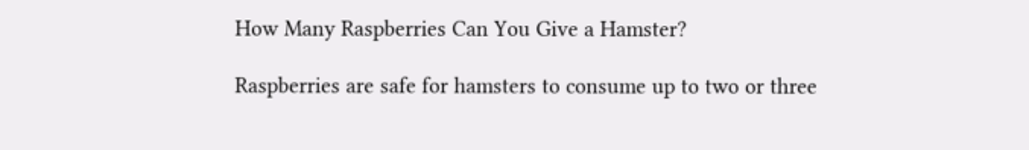How Many Raspberries Can You Give a Hamster?

Raspberries are safe for hamsters to consume up to two or three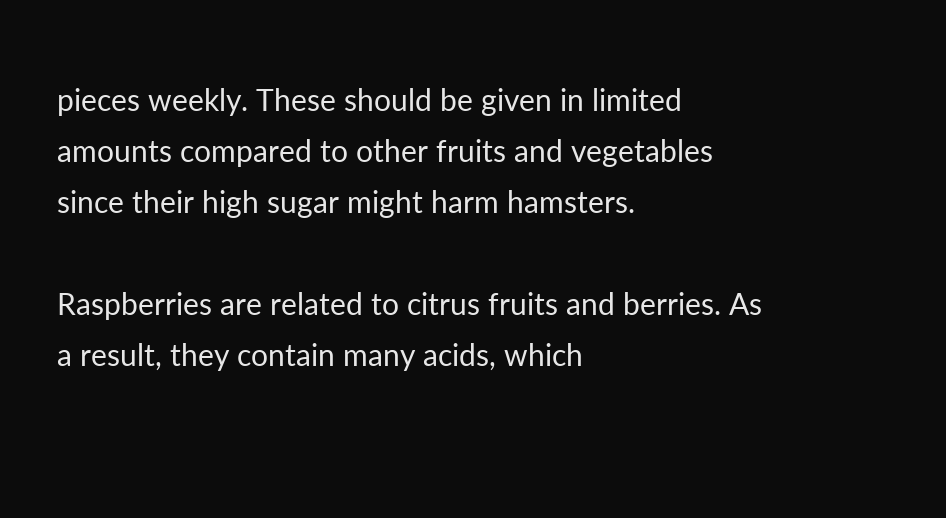pieces weekly. These should be given in limited amounts compared to other fruits and vegetables since their high sugar might harm hamsters.

Raspberries are related to citrus fruits and berries. As a result, they contain many acids, which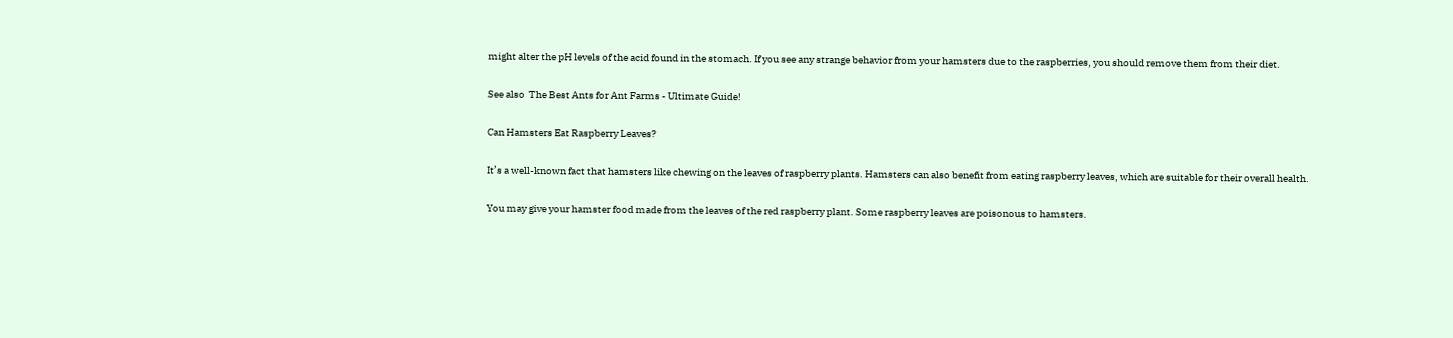might alter the pH levels of the acid found in the stomach. If you see any strange behavior from your hamsters due to the raspberries, you should remove them from their diet.

See also  The Best Ants for Ant Farms - Ultimate Guide!

Can Hamsters Eat Raspberry Leaves?

It’s a well-known fact that hamsters like chewing on the leaves of raspberry plants. Hamsters can also benefit from eating raspberry leaves, which are suitable for their overall health.

You may give your hamster food made from the leaves of the red raspberry plant. Some raspberry leaves are poisonous to hamsters.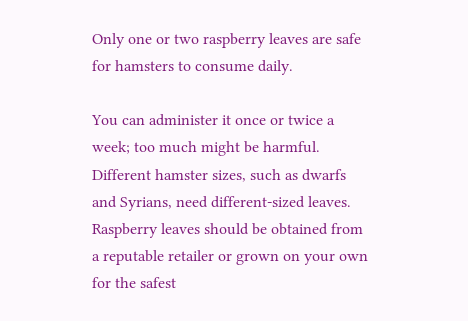Only one or two raspberry leaves are safe for hamsters to consume daily.

You can administer it once or twice a week; too much might be harmful. Different hamster sizes, such as dwarfs and Syrians, need different-sized leaves. Raspberry leaves should be obtained from a reputable retailer or grown on your own for the safest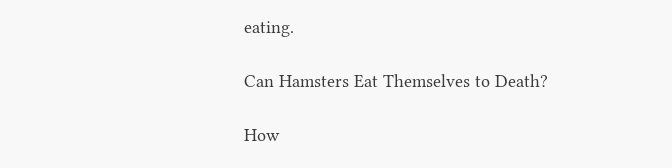eating.

Can Hamsters Eat Themselves to Death?

How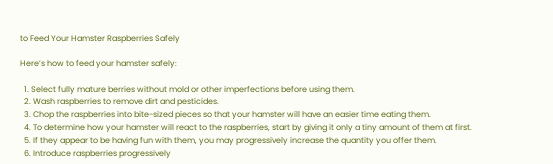to Feed Your Hamster Raspberries Safely

Here’s how to feed your hamster safely:

  1. Select fully mature berries without mold or other imperfections before using them.
  2. Wash raspberries to remove dirt and pesticides.
  3. Chop the raspberries into bite-sized pieces so that your hamster will have an easier time eating them.
  4. To determine how your hamster will react to the raspberries, start by giving it only a tiny amount of them at first.
  5. If they appear to be having fun with them, you may progressively increase the quantity you offer them.
  6. Introduce raspberries progressively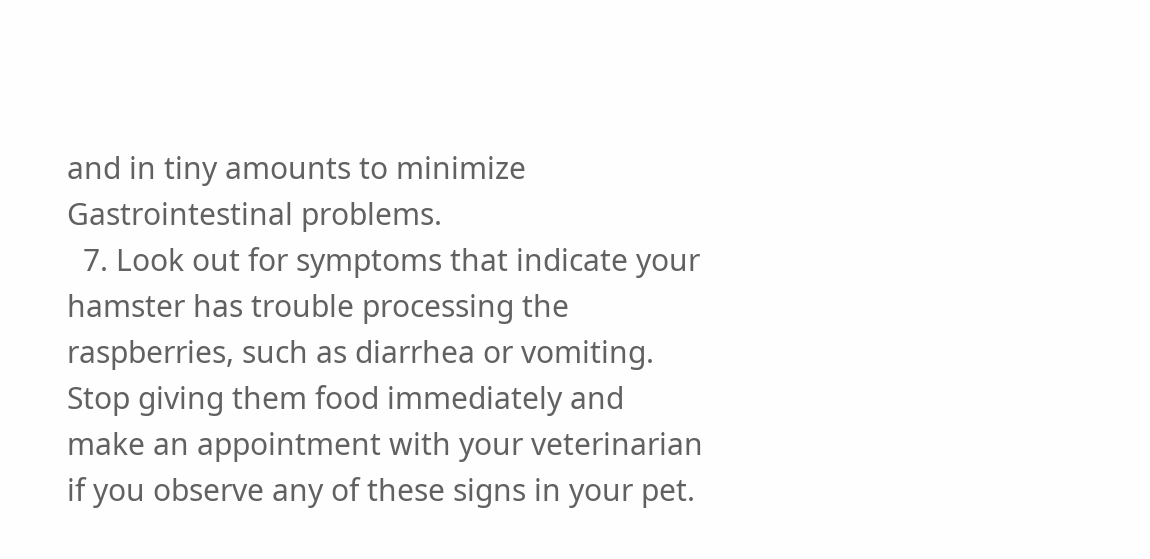and in tiny amounts to minimize Gastrointestinal problems.
  7. Look out for symptoms that indicate your hamster has trouble processing the raspberries, such as diarrhea or vomiting. Stop giving them food immediately and make an appointment with your veterinarian if you observe any of these signs in your pet.